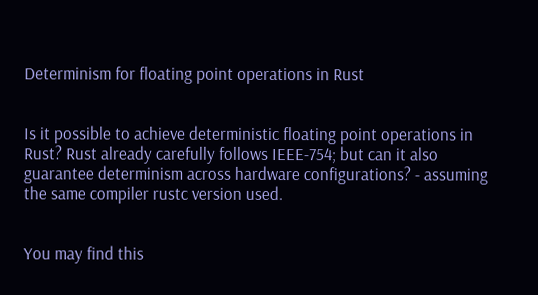Determinism for floating point operations in Rust


Is it possible to achieve deterministic floating point operations in Rust? Rust already carefully follows IEEE-754; but can it also guarantee determinism across hardware configurations? - assuming the same compiler rustc version used.


You may find this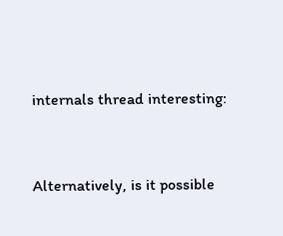internals thread interesting:


Alternatively, is it possible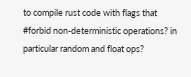to compile rust code with flags that #forbid non-deterministic operations? in particular random and float ops?